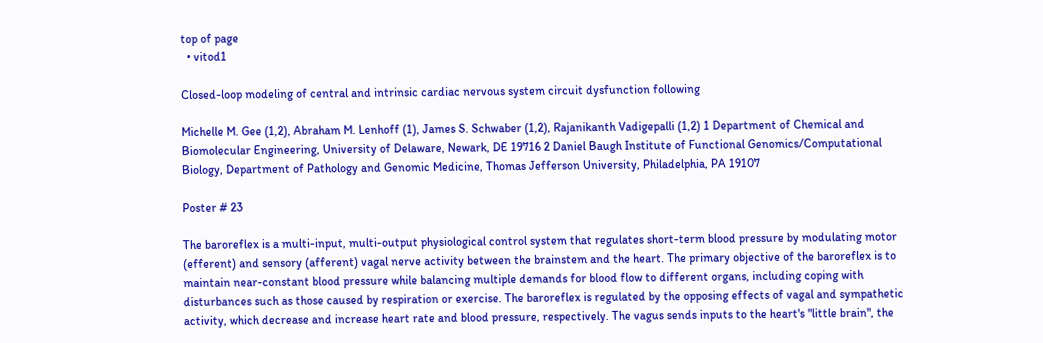top of page
  • vitod1

Closed-loop modeling of central and intrinsic cardiac nervous system circuit dysfunction following

Michelle M. Gee (1,2), Abraham M. Lenhoff (1), James S. Schwaber (1,2), Rajanikanth Vadigepalli (1,2) 1 Department of Chemical and Biomolecular Engineering, University of Delaware, Newark, DE 19716 2 Daniel Baugh Institute of Functional Genomics/Computational Biology, Department of Pathology and Genomic Medicine, Thomas Jefferson University, Philadelphia, PA 19107

Poster # 23

The baroreflex is a multi-input, multi-output physiological control system that regulates short-term blood pressure by modulating motor (efferent) and sensory (afferent) vagal nerve activity between the brainstem and the heart. The primary objective of the baroreflex is to maintain near-constant blood pressure while balancing multiple demands for blood flow to different organs, including coping with disturbances such as those caused by respiration or exercise. The baroreflex is regulated by the opposing effects of vagal and sympathetic activity, which decrease and increase heart rate and blood pressure, respectively. The vagus sends inputs to the heart's "little brain", the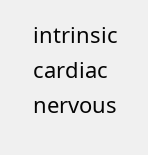intrinsic cardiac nervous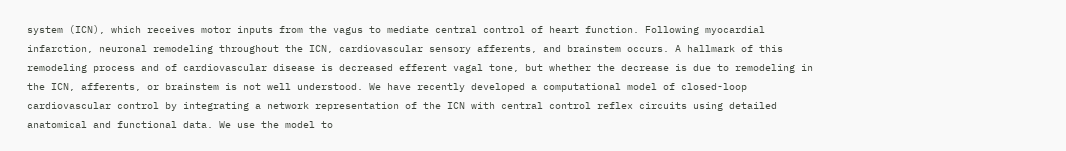system (ICN), which receives motor inputs from the vagus to mediate central control of heart function. Following myocardial infarction, neuronal remodeling throughout the ICN, cardiovascular sensory afferents, and brainstem occurs. A hallmark of this remodeling process and of cardiovascular disease is decreased efferent vagal tone, but whether the decrease is due to remodeling in the ICN, afferents, or brainstem is not well understood. We have recently developed a computational model of closed-loop cardiovascular control by integrating a network representation of the ICN with central control reflex circuits using detailed anatomical and functional data. We use the model to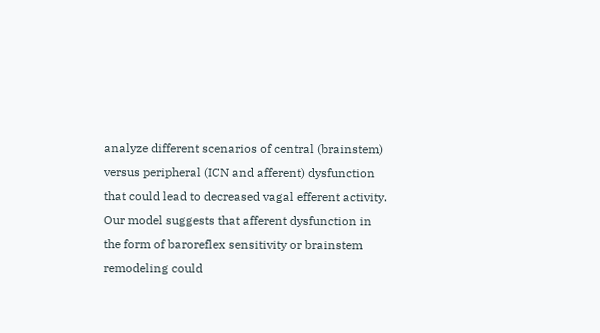analyze different scenarios of central (brainstem) versus peripheral (ICN and afferent) dysfunction that could lead to decreased vagal efferent activity. Our model suggests that afferent dysfunction in the form of baroreflex sensitivity or brainstem remodeling could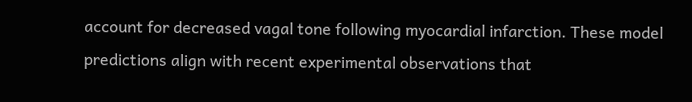account for decreased vagal tone following myocardial infarction. These model predictions align with recent experimental observations that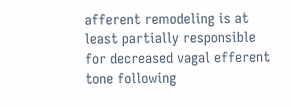afferent remodeling is at least partially responsible for decreased vagal efferent tone following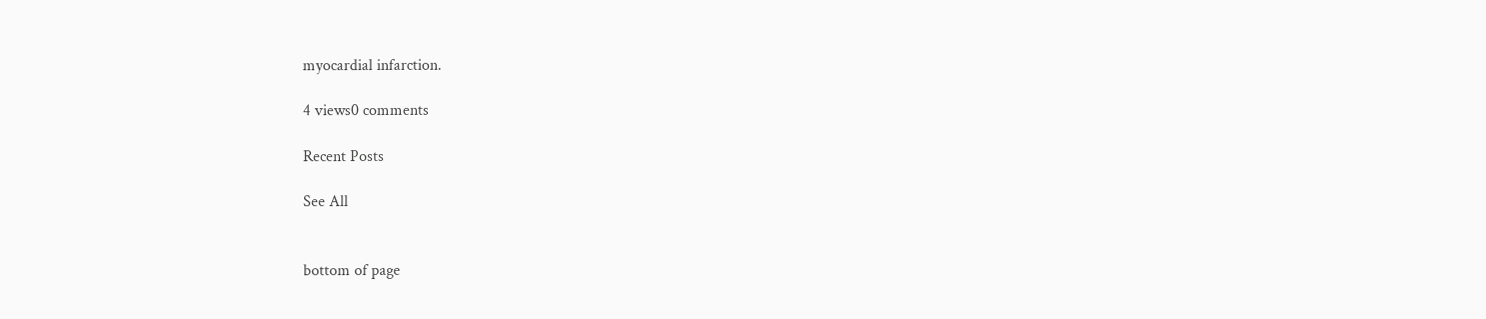myocardial infarction.

4 views0 comments

Recent Posts

See All


bottom of page